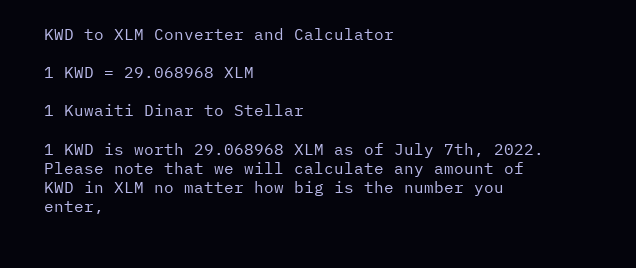KWD to XLM Converter and Calculator

1 KWD = 29.068968 XLM

1 Kuwaiti Dinar to Stellar

1 KWD is worth 29.068968 XLM as of July 7th, 2022. Please note that we will calculate any amount of KWD in XLM no matter how big is the number you enter,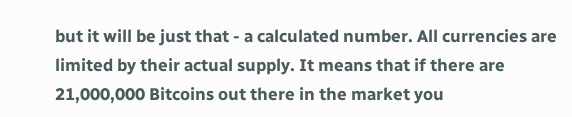but it will be just that - a calculated number. All currencies are limited by their actual supply. It means that if there are 21,000,000 Bitcoins out there in the market you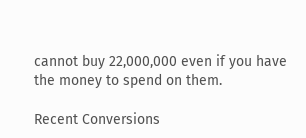cannot buy 22,000,000 even if you have the money to spend on them.

Recent Conversions